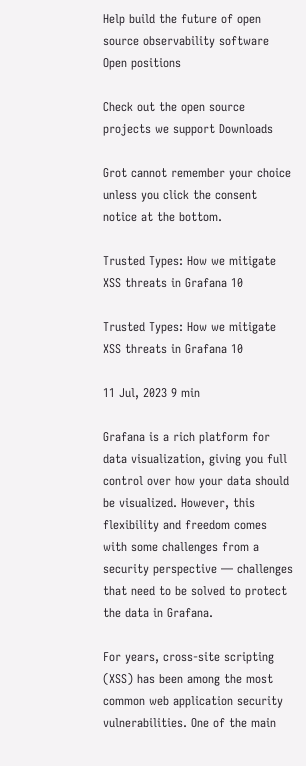Help build the future of open source observability software Open positions

Check out the open source projects we support Downloads

Grot cannot remember your choice unless you click the consent notice at the bottom.

Trusted Types: How we mitigate XSS threats in Grafana 10

Trusted Types: How we mitigate XSS threats in Grafana 10

11 Jul, 2023 9 min

Grafana is a rich platform for data visualization, giving you full control over how your data should be visualized. However, this flexibility and freedom comes with some challenges from a security perspective — challenges that need to be solved to protect the data in Grafana.

For years, cross-site scripting (XSS) has been among the most common web application security vulnerabilities. One of the main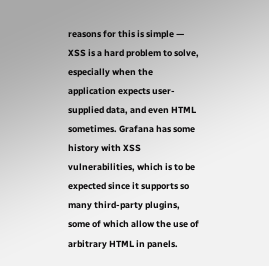reasons for this is simple — XSS is a hard problem to solve, especially when the application expects user-supplied data, and even HTML sometimes. Grafana has some history with XSS vulnerabilities, which is to be expected since it supports so many third-party plugins, some of which allow the use of arbitrary HTML in panels.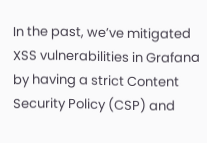In the past, we’ve mitigated XSS vulnerabilities in Grafana by having a strict Content Security Policy (CSP) and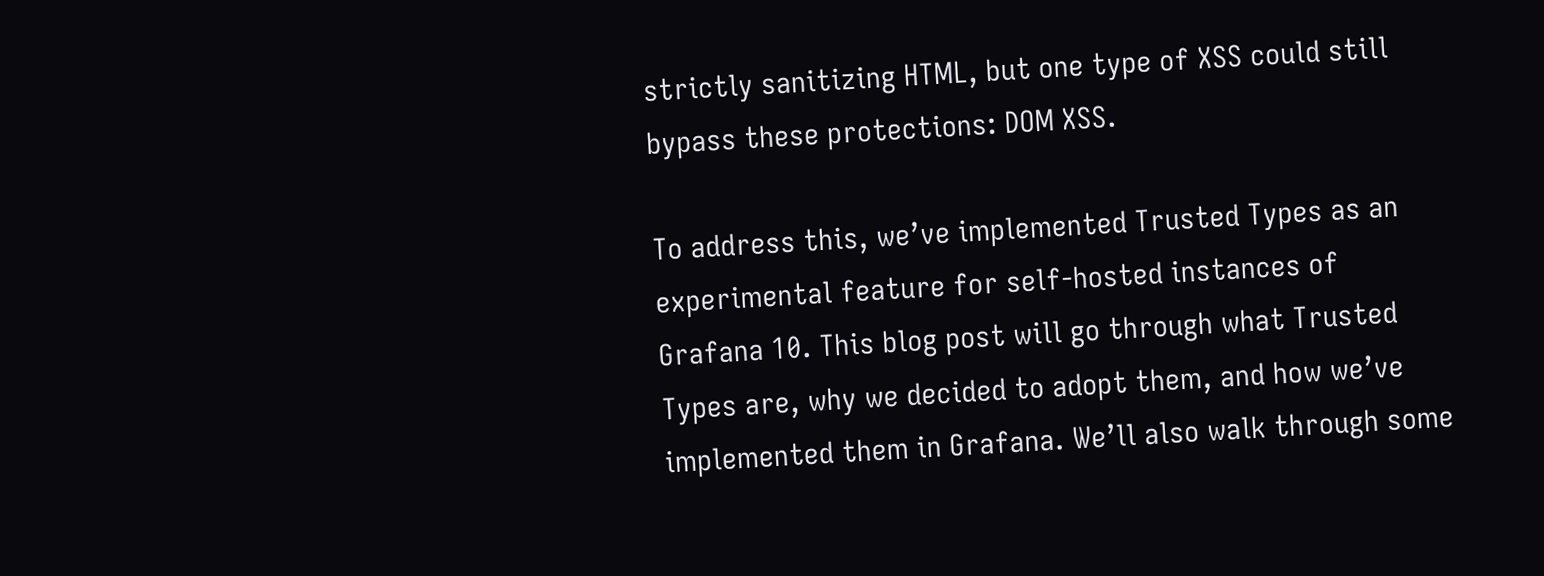strictly sanitizing HTML, but one type of XSS could still bypass these protections: DOM XSS.

To address this, we’ve implemented Trusted Types as an experimental feature for self-hosted instances of Grafana 10. This blog post will go through what Trusted Types are, why we decided to adopt them, and how we’ve implemented them in Grafana. We’ll also walk through some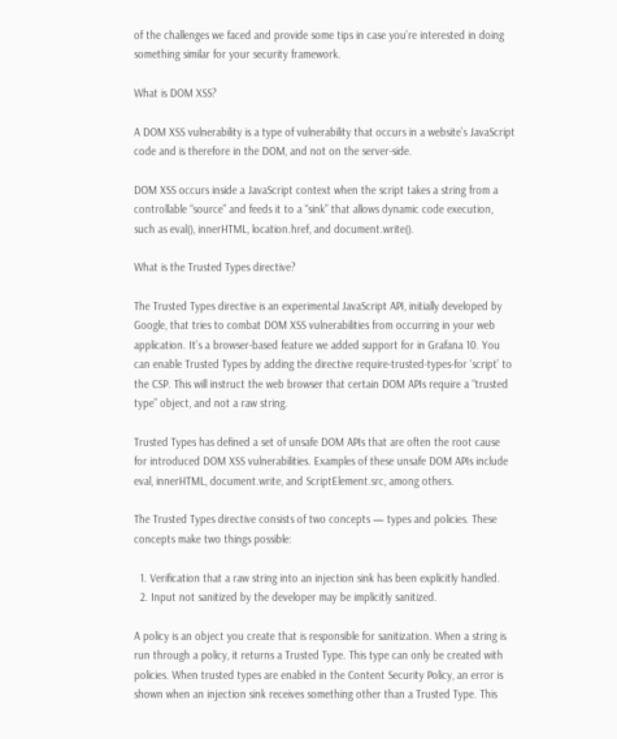of the challenges we faced and provide some tips in case you’re interested in doing something similar for your security framework.

What is DOM XSS?

A DOM XSS vulnerability is a type of vulnerability that occurs in a website’s JavaScript code and is therefore in the DOM, and not on the server-side.

DOM XSS occurs inside a JavaScript context when the script takes a string from a controllable “source” and feeds it to a “sink” that allows dynamic code execution, such as eval(), innerHTML, location.href, and document.write().

What is the Trusted Types directive?

The Trusted Types directive is an experimental JavaScript API, initially developed by Google, that tries to combat DOM XSS vulnerabilities from occurring in your web application. It’s a browser-based feature we added support for in Grafana 10. You can enable Trusted Types by adding the directive require-trusted-types-for ‘script’ to the CSP. This will instruct the web browser that certain DOM APIs require a “trusted type” object, and not a raw string.

Trusted Types has defined a set of unsafe DOM APIs that are often the root cause for introduced DOM XSS vulnerabilities. Examples of these unsafe DOM APIs include eval, innerHTML, document.write, and ScriptElement.src, among others.

The Trusted Types directive consists of two concepts — types and policies. These concepts make two things possible:

  1. Verification that a raw string into an injection sink has been explicitly handled.
  2. Input not sanitized by the developer may be implicitly sanitized.

A policy is an object you create that is responsible for sanitization. When a string is run through a policy, it returns a Trusted Type. This type can only be created with policies. When trusted types are enabled in the Content Security Policy, an error is shown when an injection sink receives something other than a Trusted Type. This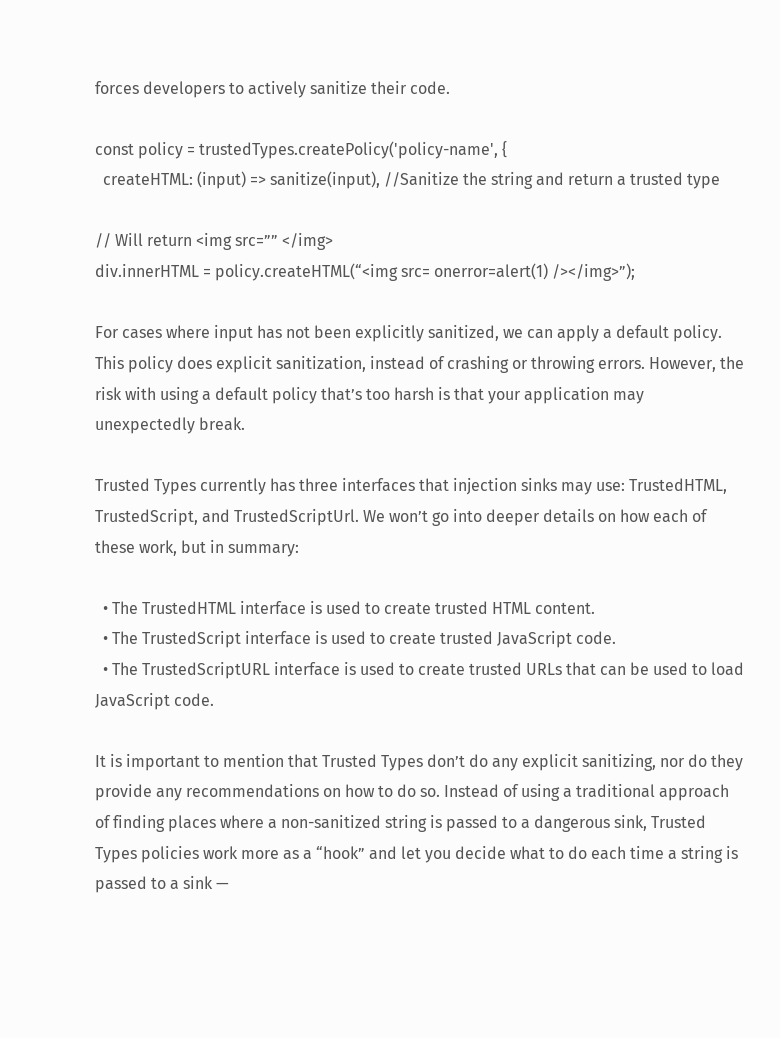forces developers to actively sanitize their code.

const policy = trustedTypes.createPolicy('policy-name', {
  createHTML: (input) => sanitize(input), //Sanitize the string and return a trusted type

// Will return <img src=”” </img>
div.innerHTML = policy.createHTML(“<img src= onerror=alert(1) /></img>”);

For cases where input has not been explicitly sanitized, we can apply a default policy. This policy does explicit sanitization, instead of crashing or throwing errors. However, the risk with using a default policy that’s too harsh is that your application may unexpectedly break.

Trusted Types currently has three interfaces that injection sinks may use: TrustedHTML, TrustedScript, and TrustedScriptUrl. We won’t go into deeper details on how each of these work, but in summary:

  • The TrustedHTML interface is used to create trusted HTML content.
  • The TrustedScript interface is used to create trusted JavaScript code.
  • The TrustedScriptURL interface is used to create trusted URLs that can be used to load JavaScript code.

It is important to mention that Trusted Types don’t do any explicit sanitizing, nor do they provide any recommendations on how to do so. Instead of using a traditional approach of finding places where a non-sanitized string is passed to a dangerous sink, Trusted Types policies work more as a “hook” and let you decide what to do each time a string is passed to a sink —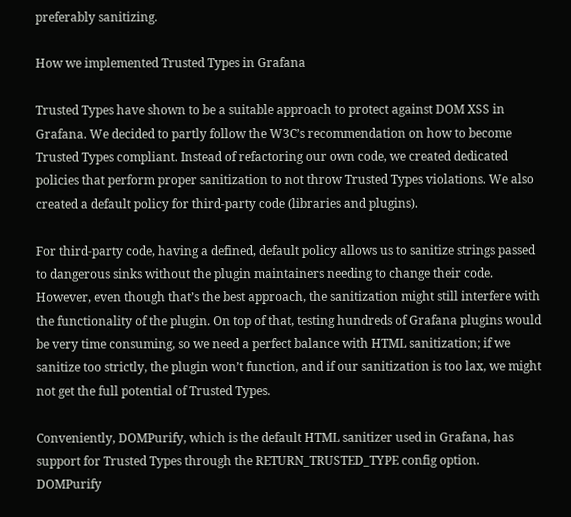preferably sanitizing.

How we implemented Trusted Types in Grafana

Trusted Types have shown to be a suitable approach to protect against DOM XSS in Grafana. We decided to partly follow the W3C’s recommendation on how to become Trusted Types compliant. Instead of refactoring our own code, we created dedicated policies that perform proper sanitization to not throw Trusted Types violations. We also created a default policy for third-party code (libraries and plugins).

For third-party code, having a defined, default policy allows us to sanitize strings passed to dangerous sinks without the plugin maintainers needing to change their code. However, even though that’s the best approach, the sanitization might still interfere with the functionality of the plugin. On top of that, testing hundreds of Grafana plugins would be very time consuming, so we need a perfect balance with HTML sanitization; if we sanitize too strictly, the plugin won’t function, and if our sanitization is too lax, we might not get the full potential of Trusted Types.

Conveniently, DOMPurify, which is the default HTML sanitizer used in Grafana, has support for Trusted Types through the RETURN_TRUSTED_TYPE config option. DOMPurify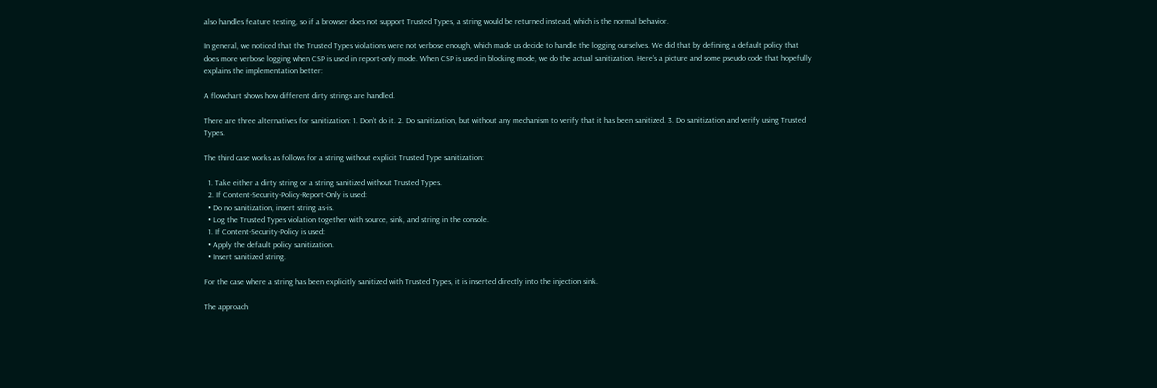also handles feature testing, so if a browser does not support Trusted Types, a string would be returned instead, which is the normal behavior.

In general, we noticed that the Trusted Types violations were not verbose enough, which made us decide to handle the logging ourselves. We did that by defining a default policy that does more verbose logging when CSP is used in report-only mode. When CSP is used in blocking mode, we do the actual sanitization. Here’s a picture and some pseudo code that hopefully explains the implementation better:

A flowchart shows how different dirty strings are handled.

There are three alternatives for sanitization: 1. Don’t do it. 2. Do sanitization, but without any mechanism to verify that it has been sanitized. 3. Do sanitization and verify using Trusted Types.

The third case works as follows for a string without explicit Trusted Type sanitization:

  1. Take either a dirty string or a string sanitized without Trusted Types.
  2. If Content-Security-Policy-Report-Only is used:
  • Do no sanitization, insert string as-is.
  • Log the Trusted Types violation together with source, sink, and string in the console.
  1. If Content-Security-Policy is used:
  • Apply the default policy sanitization.
  • Insert sanitized string.

For the case where a string has been explicitly sanitized with Trusted Types, it is inserted directly into the injection sink.

The approach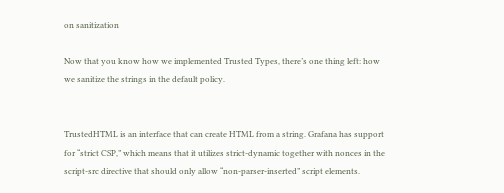on sanitization

Now that you know how we implemented Trusted Types, there’s one thing left: how we sanitize the strings in the default policy.


TrustedHTML is an interface that can create HTML from a string. Grafana has support for “strict CSP,” which means that it utilizes strict-dynamic together with nonces in the script-src directive that should only allow “non-parser-inserted” script elements.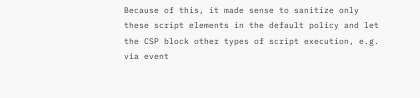Because of this, it made sense to sanitize only these script elements in the default policy and let the CSP block other types of script execution, e.g. via event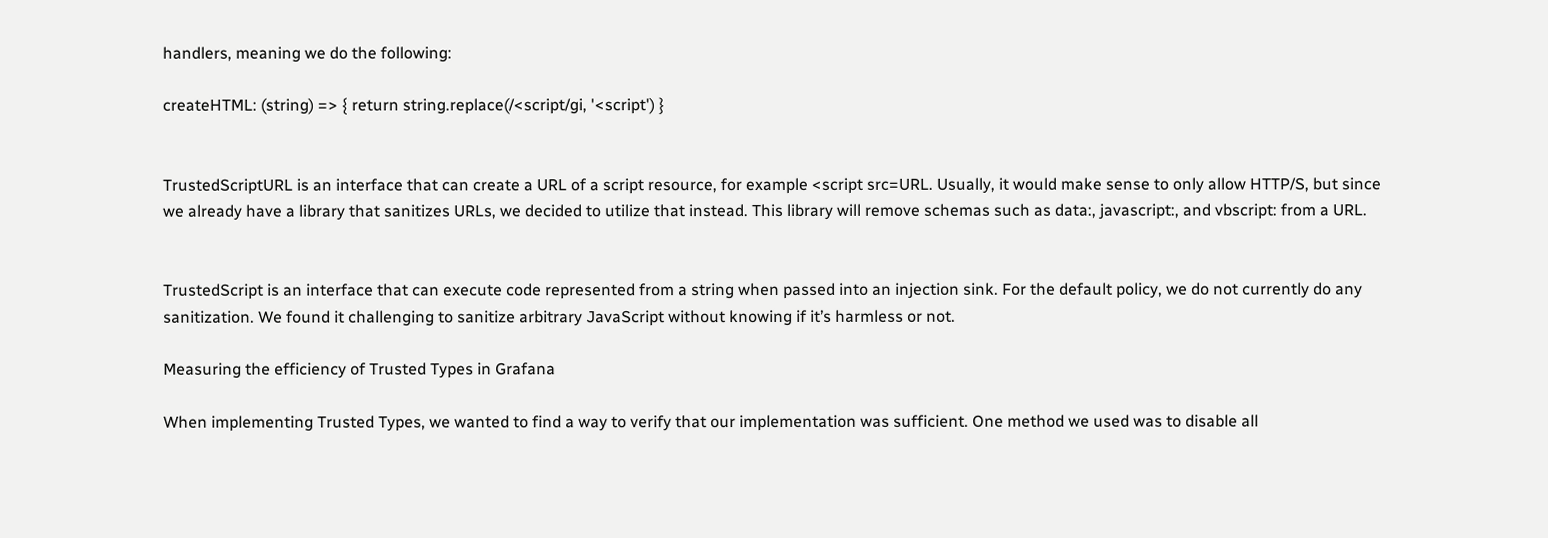handlers, meaning we do the following:

createHTML: (string) => { return string.replace(/<script/gi, '<script') }


TrustedScriptURL is an interface that can create a URL of a script resource, for example <script src=URL. Usually, it would make sense to only allow HTTP/S, but since we already have a library that sanitizes URLs, we decided to utilize that instead. This library will remove schemas such as data:, javascript:, and vbscript: from a URL.


TrustedScript is an interface that can execute code represented from a string when passed into an injection sink. For the default policy, we do not currently do any sanitization. We found it challenging to sanitize arbitrary JavaScript without knowing if it’s harmless or not.

Measuring the efficiency of Trusted Types in Grafana

When implementing Trusted Types, we wanted to find a way to verify that our implementation was sufficient. One method we used was to disable all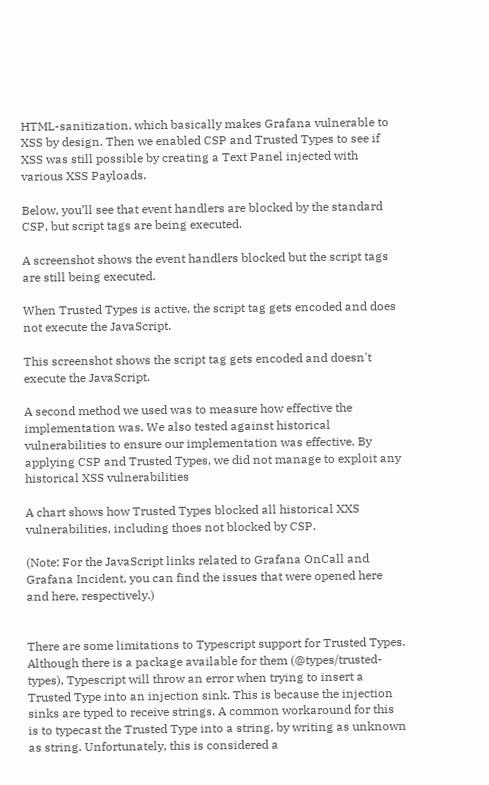HTML-sanitization, which basically makes Grafana vulnerable to XSS by design. Then we enabled CSP and Trusted Types to see if XSS was still possible by creating a Text Panel injected with various XSS Payloads.

Below, you’ll see that event handlers are blocked by the standard CSP, but script tags are being executed.

A screenshot shows the event handlers blocked but the script tags are still being executed.

When Trusted Types is active, the script tag gets encoded and does not execute the JavaScript.

This screenshot shows the script tag gets encoded and doesn't execute the JavaScript.

A second method we used was to measure how effective the implementation was. We also tested against historical vulnerabilities to ensure our implementation was effective. By applying CSP and Trusted Types, we did not manage to exploit any historical XSS vulnerabilities

A chart shows how Trusted Types blocked all historical XXS vulnerabilities, including thoes not blocked by CSP.

(Note: For the JavaScript links related to Grafana OnCall and Grafana Incident, you can find the issues that were opened here and here, respectively.)


There are some limitations to Typescript support for Trusted Types. Although there is a package available for them (@types/trusted-types), Typescript will throw an error when trying to insert a Trusted Type into an injection sink. This is because the injection sinks are typed to receive strings. A common workaround for this is to typecast the Trusted Type into a string, by writing as unknown as string. Unfortunately, this is considered a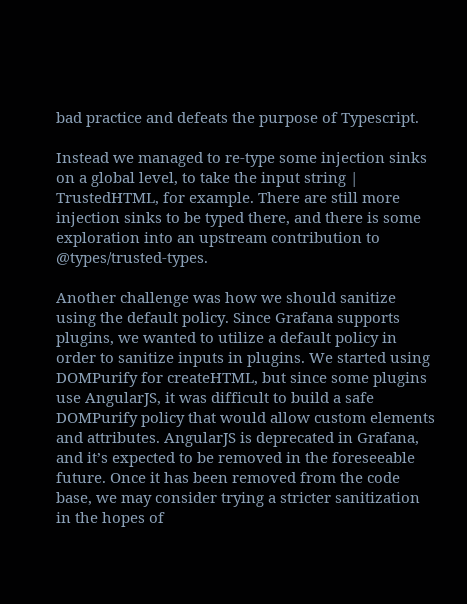bad practice and defeats the purpose of Typescript.

Instead we managed to re-type some injection sinks on a global level, to take the input string | TrustedHTML, for example. There are still more injection sinks to be typed there, and there is some exploration into an upstream contribution to @types/trusted-types.

Another challenge was how we should sanitize using the default policy. Since Grafana supports plugins, we wanted to utilize a default policy in order to sanitize inputs in plugins. We started using DOMPurify for createHTML, but since some plugins use AngularJS, it was difficult to build a safe DOMPurify policy that would allow custom elements and attributes. AngularJS is deprecated in Grafana, and it’s expected to be removed in the foreseeable future. Once it has been removed from the code base, we may consider trying a stricter sanitization in the hopes of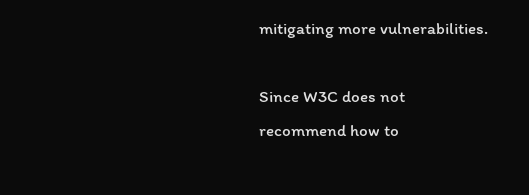mitigating more vulnerabilities.

Since W3C does not recommend how to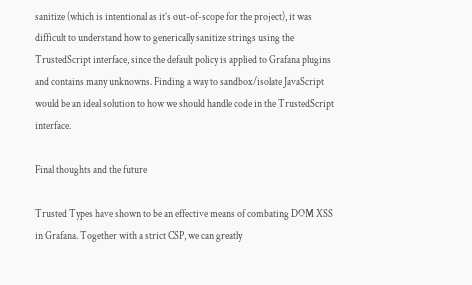sanitize (which is intentional as it’s out-of-scope for the project), it was difficult to understand how to generically sanitize strings using the TrustedScript interface, since the default policy is applied to Grafana plugins and contains many unknowns. Finding a way to sandbox/isolate JavaScript would be an ideal solution to how we should handle code in the TrustedScript interface.

Final thoughts and the future

Trusted Types have shown to be an effective means of combating DOM XSS in Grafana. Together with a strict CSP, we can greatly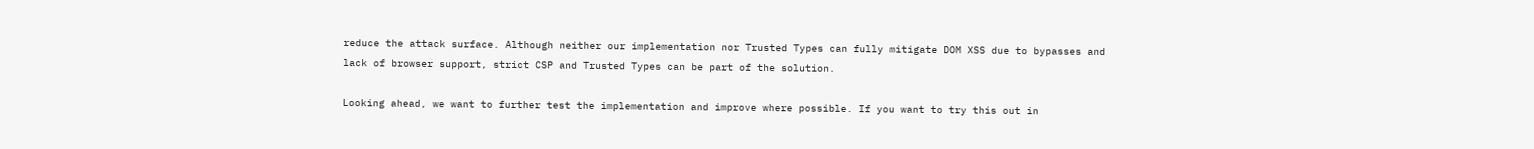reduce the attack surface. Although neither our implementation nor Trusted Types can fully mitigate DOM XSS due to bypasses and lack of browser support, strict CSP and Trusted Types can be part of the solution.

Looking ahead, we want to further test the implementation and improve where possible. If you want to try this out in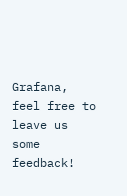Grafana, feel free to leave us some feedback!